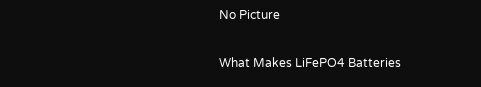No Picture

What Makes LiFePO4 Batteries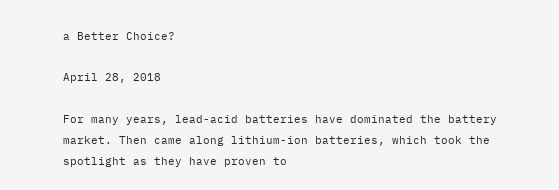a Better Choice?

April 28, 2018

For many years, lead-acid batteries have dominated the battery market. Then came along lithium-ion batteries, which took the spotlight as they have proven to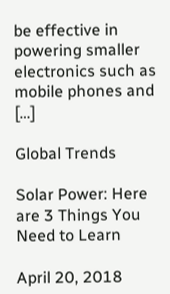be effective in powering smaller electronics such as mobile phones and […]

Global Trends

Solar Power: Here are 3 Things You Need to Learn

April 20, 2018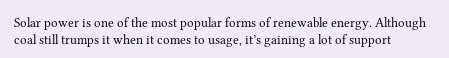Solar power is one of the most popular forms of renewable energy. Although coal still trumps it when it comes to usage, it’s gaining a lot of support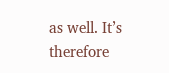as well. It’s therefore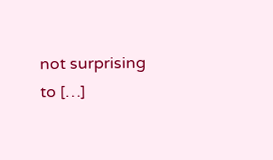not surprising to […]